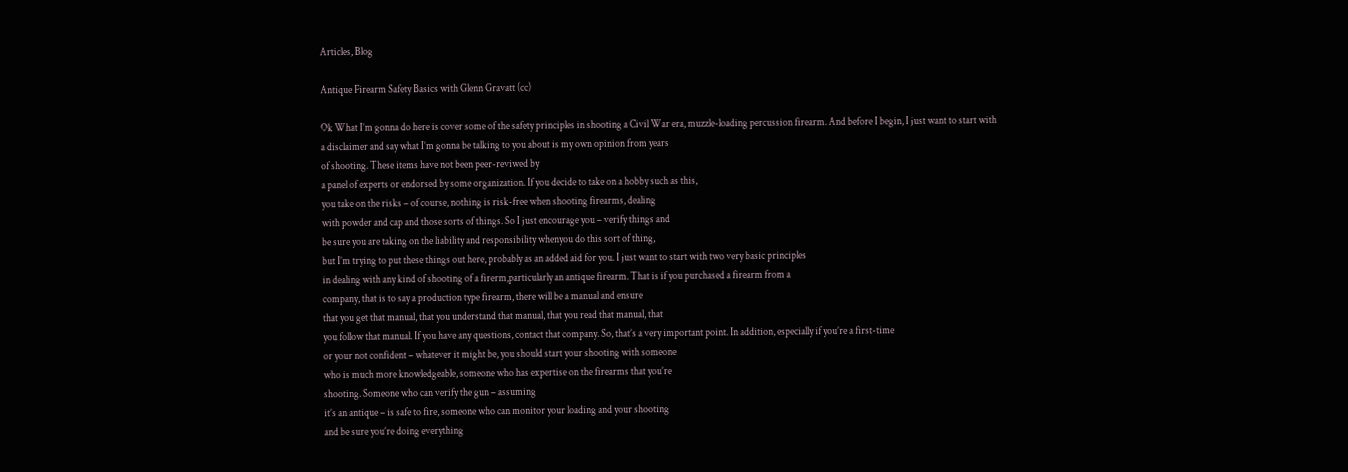Articles, Blog

Antique Firearm Safety Basics with Glenn Gravatt (cc)

Ok What I’m gonna do here is cover some of the safety principles in shooting a Civil War era, muzzle-loading percussion firearm. And before I begin, I just want to start with
a disclaimer and say what I’m gonna be talking to you about is my own opinion from years
of shooting. These items have not been peer-reviwed by
a panel of experts or endorsed by some organization. If you decide to take on a hobby such as this,
you take on the risks – of course, nothing is risk-free when shooting firearms, dealing
with powder and cap and those sorts of things. So I just encourage you – verify things and
be sure you are taking on the liability and responsibility whenyou do this sort of thing,
but I’m trying to put these things out here, probably as an added aid for you. I just want to start with two very basic principles
in dealing with any kind of shooting of a firerm,particularly an antique firearm. That is if you purchased a firearm from a
company, that is to say a production type firearm, there will be a manual and ensure
that you get that manual, that you understand that manual, that you read that manual, that
you follow that manual. If you have any questions, contact that company. So, that’s a very important point. In addition, especially if you’re a first-time
or your not confident – whatever it might be, you should start your shooting with someone
who is much more knowledgeable, someone who has expertise on the firearms that you’re
shooting. Someone who can verify the gun – assuming
it’s an antique – is safe to fire, someone who can monitor your loading and your shooting
and be sure you’re doing everything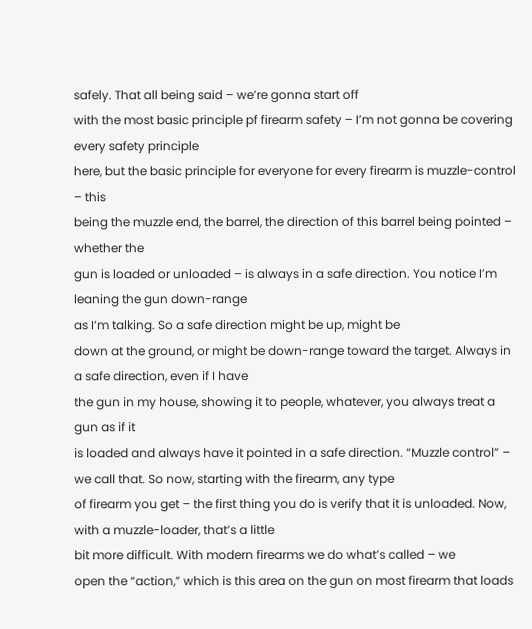safely. That all being said – we’re gonna start off
with the most basic principle pf firearm safety – I’m not gonna be covering every safety principle
here, but the basic principle for everyone for every firearm is muzzle-control – this
being the muzzle end, the barrel, the direction of this barrel being pointed – whether the
gun is loaded or unloaded – is always in a safe direction. You notice I’m leaning the gun down-range
as I’m talking. So a safe direction might be up, might be
down at the ground, or might be down-range toward the target. Always in a safe direction, even if I have
the gun in my house, showing it to people, whatever, you always treat a gun as if it
is loaded and always have it pointed in a safe direction. “Muzzle control” – we call that. So now, starting with the firearm, any type
of firearm you get – the first thing you do is verify that it is unloaded. Now, with a muzzle-loader, that’s a little
bit more difficult. With modern firearms we do what’s called – we
open the “action,” which is this area on the gun on most firearm that loads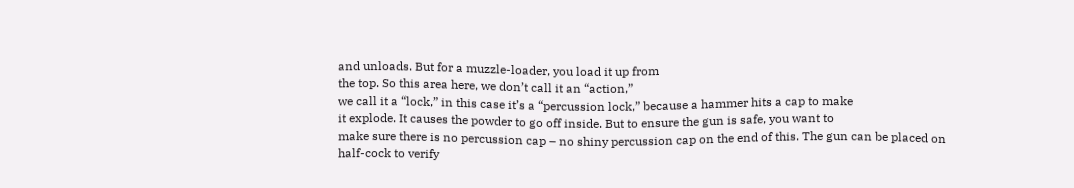and unloads. But for a muzzle-loader, you load it up from
the top. So this area here, we don’t call it an “action,”
we call it a “lock,” in this case it’s a “percussion lock,” because a hammer hits a cap to make
it explode. It causes the powder to go off inside. But to ensure the gun is safe, you want to
make sure there is no percussion cap – no shiny percussion cap on the end of this. The gun can be placed on half-cock to verify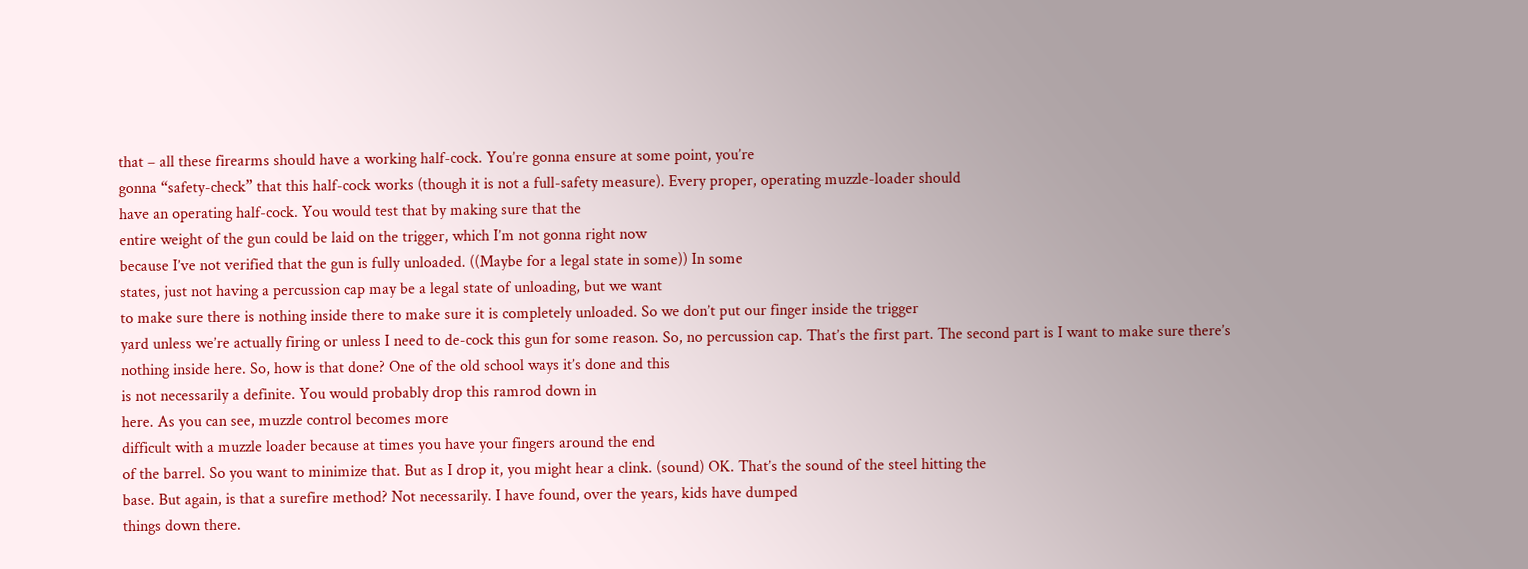that – all these firearms should have a working half-cock. You’re gonna ensure at some point, you’re
gonna “safety-check” that this half-cock works (though it is not a full-safety measure). Every proper, operating muzzle-loader should
have an operating half-cock. You would test that by making sure that the
entire weight of the gun could be laid on the trigger, which I’m not gonna right now
because I’ve not verified that the gun is fully unloaded. ((Maybe for a legal state in some)) In some
states, just not having a percussion cap may be a legal state of unloading, but we want
to make sure there is nothing inside there to make sure it is completely unloaded. So we don’t put our finger inside the trigger
yard unless we’re actually firing or unless I need to de-cock this gun for some reason. So, no percussion cap. That’s the first part. The second part is I want to make sure there’s
nothing inside here. So, how is that done? One of the old school ways it’s done and this
is not necessarily a definite. You would probably drop this ramrod down in
here. As you can see, muzzle control becomes more
difficult with a muzzle loader because at times you have your fingers around the end
of the barrel. So you want to minimize that. But as I drop it, you might hear a clink. (sound) OK. That’s the sound of the steel hitting the
base. But again, is that a surefire method? Not necessarily. I have found, over the years, kids have dumped
things down there.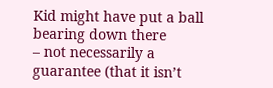Kid might have put a ball bearing down there
– not necessarily a guarantee (that it isn’t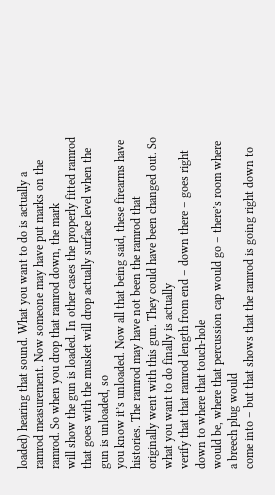loaded) hearing that sound. What you want to do is actually a ramrod measurement. Now someone may have put marks on the ramrod. So when you drop that ramrod down, the mark
will show the gun is loaded. In other cases the properly fitted ramrod
that goes with the musket will drop actually surface level when the gun is unloaded, so
you know it’s unloaded. Now all that being said, these firearms have
histories. The ramrod may have not been the ramrod that
originally went with this gun. They could have been changed out. So what you want to do finally is actually
verify that that ramrod length from end – down there – goes right down to where that touch-hole
would be, where that percussion cap would go – there’s room where a breech plug would
come into – but that shows that the ramrod is going right down to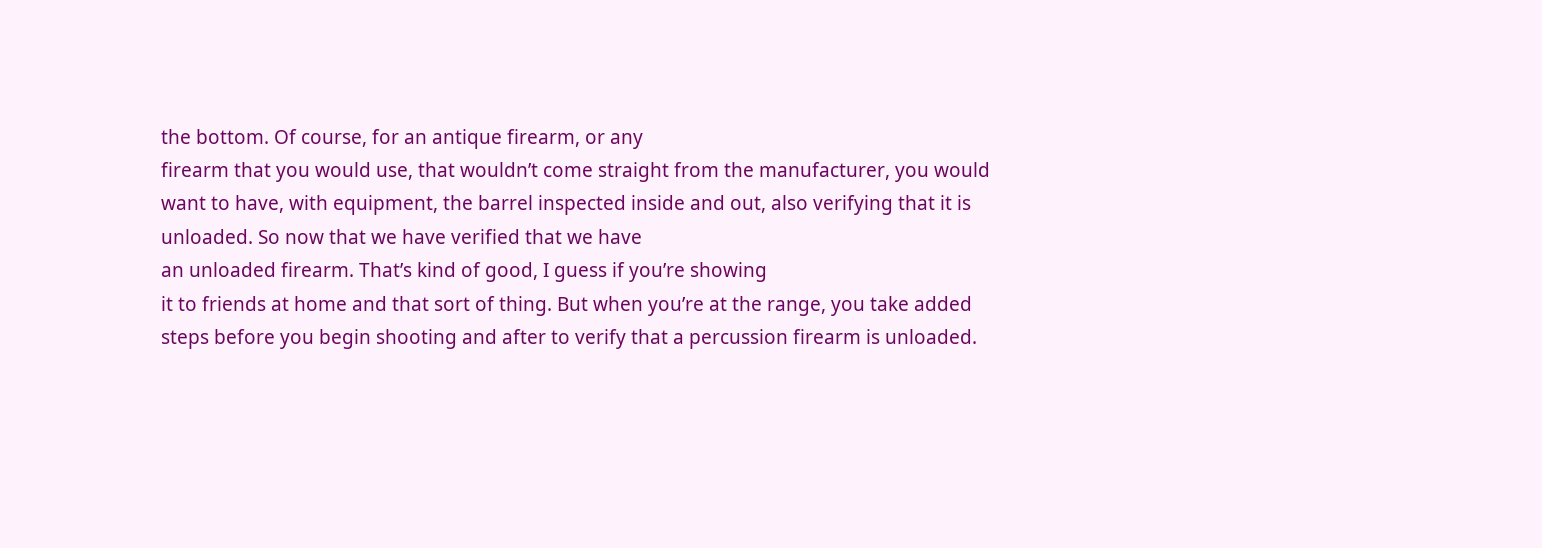the bottom. Of course, for an antique firearm, or any
firearm that you would use, that wouldn’t come straight from the manufacturer, you would
want to have, with equipment, the barrel inspected inside and out, also verifying that it is
unloaded. So now that we have verified that we have
an unloaded firearm. That’s kind of good, I guess if you’re showing
it to friends at home and that sort of thing. But when you’re at the range, you take added
steps before you begin shooting and after to verify that a percussion firearm is unloaded.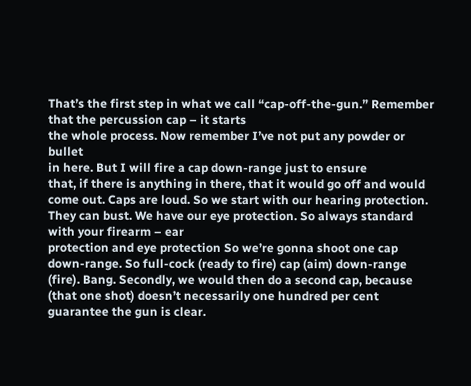That’s the first step in what we call “cap-off-the-gun.” Remember that the percussion cap – it starts
the whole process. Now remember I’ve not put any powder or bullet
in here. But I will fire a cap down-range just to ensure
that, if there is anything in there, that it would go off and would come out. Caps are loud. So we start with our hearing protection. They can bust. We have our eye protection. So always standard with your firearm – ear
protection and eye protection So we’re gonna shoot one cap down-range. So full-cock (ready to fire) cap (aim) down-range
(fire). Bang. Secondly, we would then do a second cap, because
(that one shot) doesn’t necessarily one hundred per cent guarantee the gun is clear.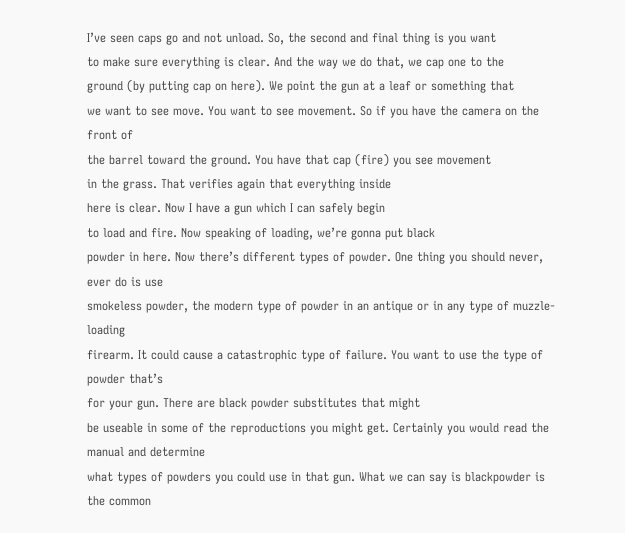I’ve seen caps go and not unload. So, the second and final thing is you want
to make sure everything is clear. And the way we do that, we cap one to the
ground (by putting cap on here). We point the gun at a leaf or something that
we want to see move. You want to see movement. So if you have the camera on the front of
the barrel toward the ground. You have that cap (fire) you see movement
in the grass. That verifies again that everything inside
here is clear. Now I have a gun which I can safely begin
to load and fire. Now speaking of loading, we’re gonna put black
powder in here. Now there’s different types of powder. One thing you should never, ever do is use
smokeless powder, the modern type of powder in an antique or in any type of muzzle-loading
firearm. It could cause a catastrophic type of failure. You want to use the type of powder that’s
for your gun. There are black powder substitutes that might
be useable in some of the reproductions you might get. Certainly you would read the manual and determine
what types of powders you could use in that gun. What we can say is blackpowder is the common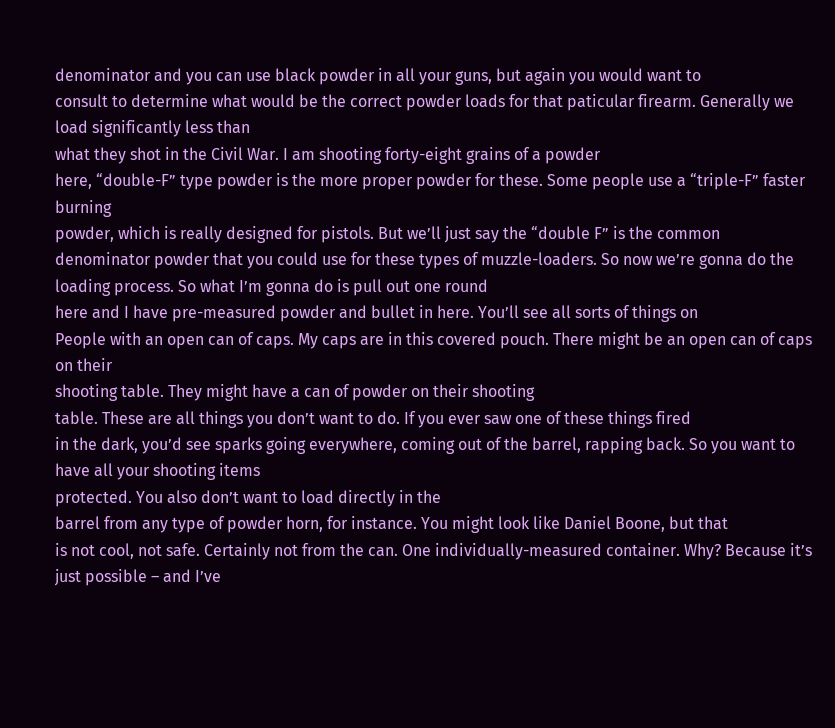denominator and you can use black powder in all your guns, but again you would want to
consult to determine what would be the correct powder loads for that paticular firearm. Generally we load significantly less than
what they shot in the Civil War. I am shooting forty-eight grains of a powder
here, “double-F” type powder is the more proper powder for these. Some people use a “triple-F” faster burning
powder, which is really designed for pistols. But we’ll just say the “double F” is the common
denominator powder that you could use for these types of muzzle-loaders. So now we’re gonna do the loading process. So what I’m gonna do is pull out one round
here and I have pre-measured powder and bullet in here. You’ll see all sorts of things on
People with an open can of caps. My caps are in this covered pouch. There might be an open can of caps on their
shooting table. They might have a can of powder on their shooting
table. These are all things you don’t want to do. If you ever saw one of these things fired
in the dark, you’d see sparks going everywhere, coming out of the barrel, rapping back. So you want to have all your shooting items
protected. You also don’t want to load directly in the
barrel from any type of powder horn, for instance. You might look like Daniel Boone, but that
is not cool, not safe. Certainly not from the can. One individually-measured container. Why? Because it’s just possible – and I’ve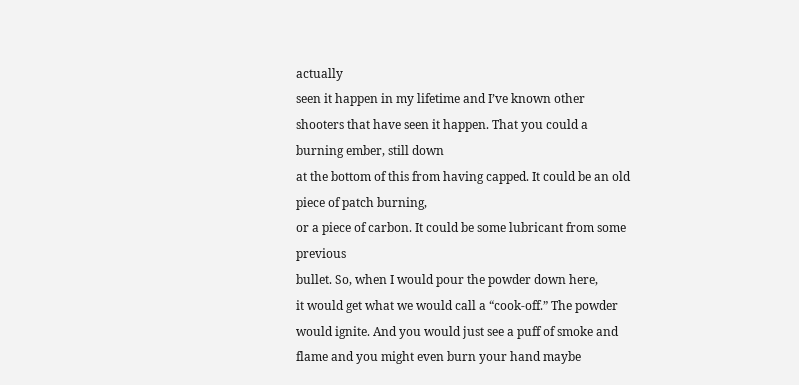actually
seen it happen in my lifetime and I’ve known other shooters that have seen it happen. That you could a burning ember, still down
at the bottom of this from having capped. It could be an old piece of patch burning,
or a piece of carbon. It could be some lubricant from some previous
bullet. So, when I would pour the powder down here,
it would get what we would call a “cook-off.” The powder would ignite. And you would just see a puff of smoke and
flame and you might even burn your hand maybe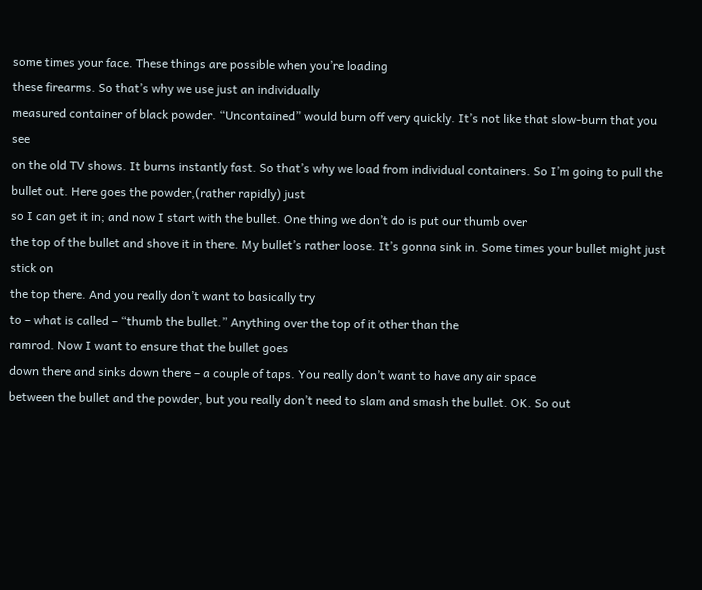some times your face. These things are possible when you’re loading
these firearms. So that’s why we use just an individually
measured container of black powder. “Uncontained” would burn off very quickly. It’s not like that slow-burn that you see
on the old TV shows. It burns instantly fast. So that’s why we load from individual containers. So I’m going to pull the bullet out. Here goes the powder,(rather rapidly) just
so I can get it in; and now I start with the bullet. One thing we don’t do is put our thumb over
the top of the bullet and shove it in there. My bullet’s rather loose. It’s gonna sink in. Some times your bullet might just stick on
the top there. And you really don’t want to basically try
to – what is called – “thumb the bullet.” Anything over the top of it other than the
ramrod. Now I want to ensure that the bullet goes
down there and sinks down there – a couple of taps. You really don’t want to have any air space
between the bullet and the powder, but you really don’t need to slam and smash the bullet. OK. So out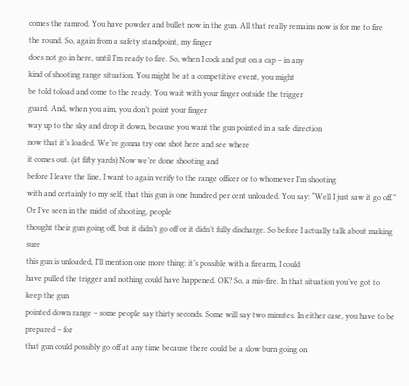comes the ramrod. You have powder and bullet now in the gun. All that really remains now is for me to fire
the round. So, again from a safety standpoint, my finger
does not go in here, until I’m ready to fire. So, when I cock and put on a cap – in any
kind of shooting range situation. You might be at a competitive event, you might
be told toload and come to the ready. You wait with your finger outside the trigger
guard. And, when you aim, you don’t point your finger
way up to the sky and drop it down, because you want the gun pointed in a safe direction
now that it’s loaded. We’re gonna try one shot here and see where
it comes out. (at fifty yards) Now we’re done shooting and
before I leave the line, I want to again verify to the range officer or to whomever I’m shooting
with and certainly to my self, that this gun is one hundred per cent unloaded. You say: “Well I just saw it go off.” Or I’ve seen in the midst of shooting, people
thought their gun going off, but it didn’t go off or it didn’t fully discharge. So before I actually talk about making sure
this gun is unloaded, I’ll mention one more thing: it’s possible with a firearm, I could
have pulled the trigger and nothing could have happened. OK? So, a mis-fire. In that situation you’ve got to keep the gun
pointed down range – some people say thirty seconds. Some will say two minutes. In either case, you have to be prepared – for
that gun could possibly go off at any time because there could be a slow burn going on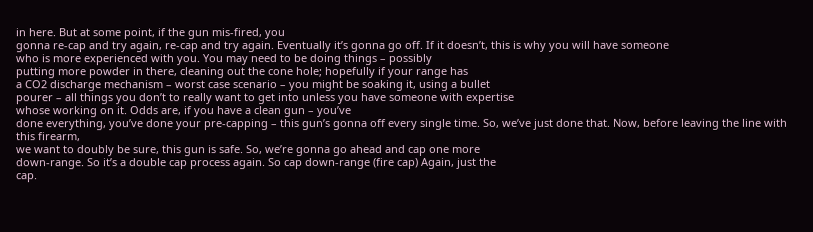in here. But at some point, if the gun mis-fired, you
gonna re-cap and try again, re-cap and try again. Eventually it’s gonna go off. If it doesn’t, this is why you will have someone
who is more experienced with you. You may need to be doing things – possibly
putting more powder in there, cleaning out the cone hole; hopefully if your range has
a CO2 discharge mechanism – worst case scenario – you might be soaking it, using a bullet
pourer – all things you don’t to really want to get into unless you have someone with expertise
whose working on it. Odds are, if you have a clean gun – you’ve
done everything, you’ve done your pre-capping – this gun’s gonna off every single time. So, we’ve just done that. Now, before leaving the line with this firearm,
we want to doubly be sure, this gun is safe. So, we’re gonna go ahead and cap one more
down-range. So it’s a double cap process again. So cap down-range (fire cap) Again, just the
cap.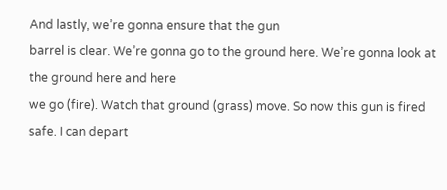And lastly, we’re gonna ensure that the gun
barrel is clear. We’re gonna go to the ground here. We’re gonna look at the ground here and here
we go (fire). Watch that ground (grass) move. So now this gun is fired safe. I can depart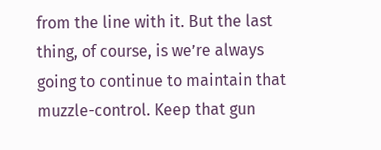from the line with it. But the last thing, of course, is we’re always
going to continue to maintain that muzzle-control. Keep that gun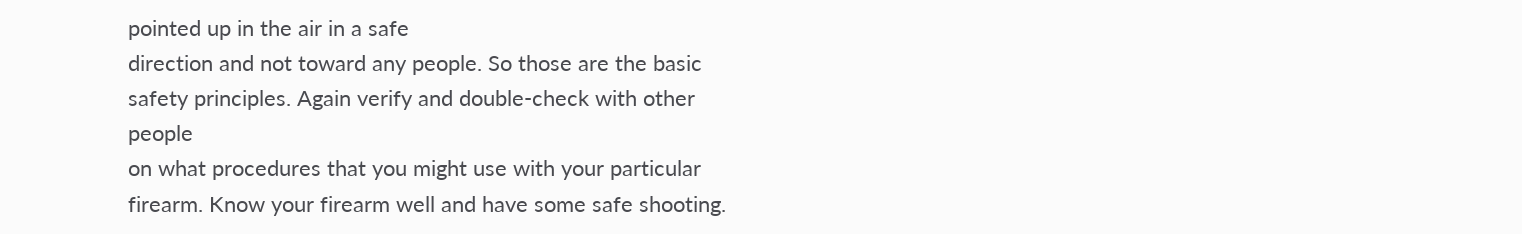pointed up in the air in a safe
direction and not toward any people. So those are the basic safety principles. Again verify and double-check with other people
on what procedures that you might use with your particular firearm. Know your firearm well and have some safe shooting.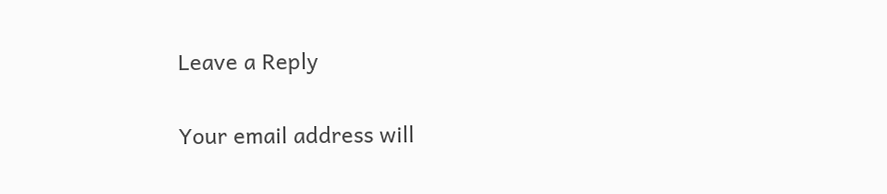Leave a Reply

Your email address will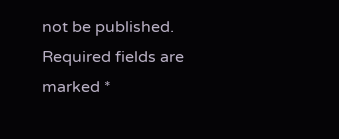not be published. Required fields are marked *